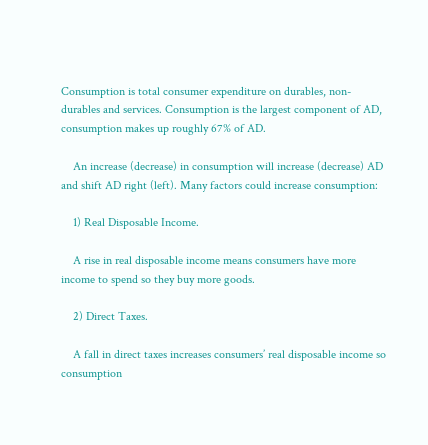Consumption is total consumer expenditure on durables, non-durables and services. Consumption is the largest component of AD, consumption makes up roughly 67% of AD.

    An increase (decrease) in consumption will increase (decrease) AD and shift AD right (left). Many factors could increase consumption:

    1) Real Disposable Income.

    A rise in real disposable income means consumers have more income to spend so they buy more goods.

    2) Direct Taxes.

    A fall in direct taxes increases consumers’ real disposable income so consumption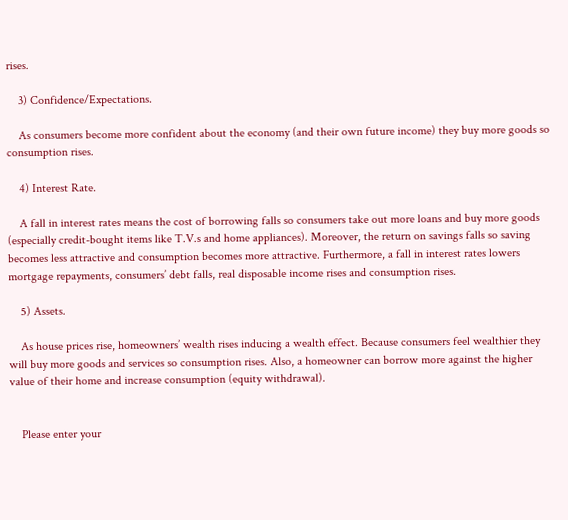rises.

    3) Confidence/Expectations.

    As consumers become more confident about the economy (and their own future income) they buy more goods so consumption rises.

    4) Interest Rate.

    A fall in interest rates means the cost of borrowing falls so consumers take out more loans and buy more goods (especially credit-bought items like T.V.s and home appliances). Moreover, the return on savings falls so saving becomes less attractive and consumption becomes more attractive. Furthermore, a fall in interest rates lowers mortgage repayments, consumers’ debt falls, real disposable income rises and consumption rises.

    5) Assets.

    As house prices rise, homeowners’ wealth rises inducing a wealth effect. Because consumers feel wealthier they will buy more goods and services so consumption rises. Also, a homeowner can borrow more against the higher value of their home and increase consumption (equity withdrawal).


    Please enter your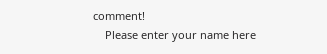comment!
    Please enter your name here